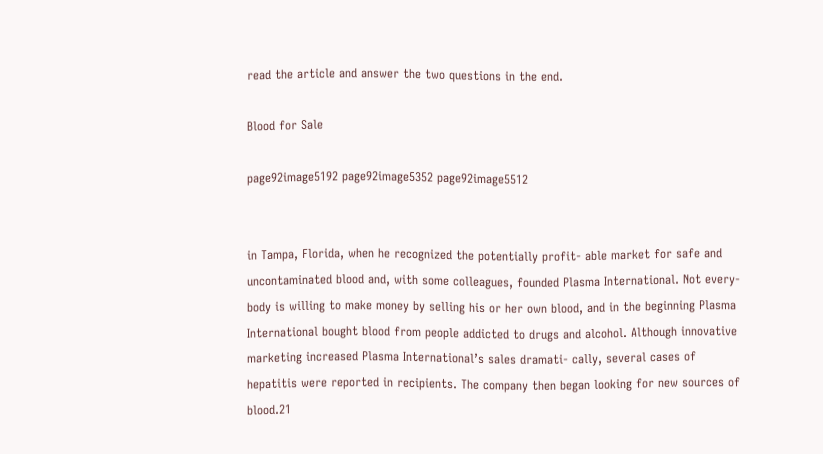read the article and answer the two questions in the end.

Blood for Sale

page92image5192 page92image5352 page92image5512


in Tampa, Florida, when he recognized the potentially profit- able market for safe and uncontaminated blood and, with some colleagues, founded Plasma International. Not every- body is willing to make money by selling his or her own blood, and in the beginning Plasma International bought blood from people addicted to drugs and alcohol. Although innovative marketing increased Plasma International’s sales dramati- cally, several cases of hepatitis were reported in recipients. The company then began looking for new sources of blood.21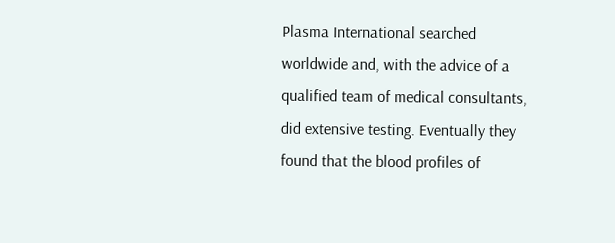Plasma International searched worldwide and, with the advice of a qualified team of medical consultants, did extensive testing. Eventually they found that the blood profiles of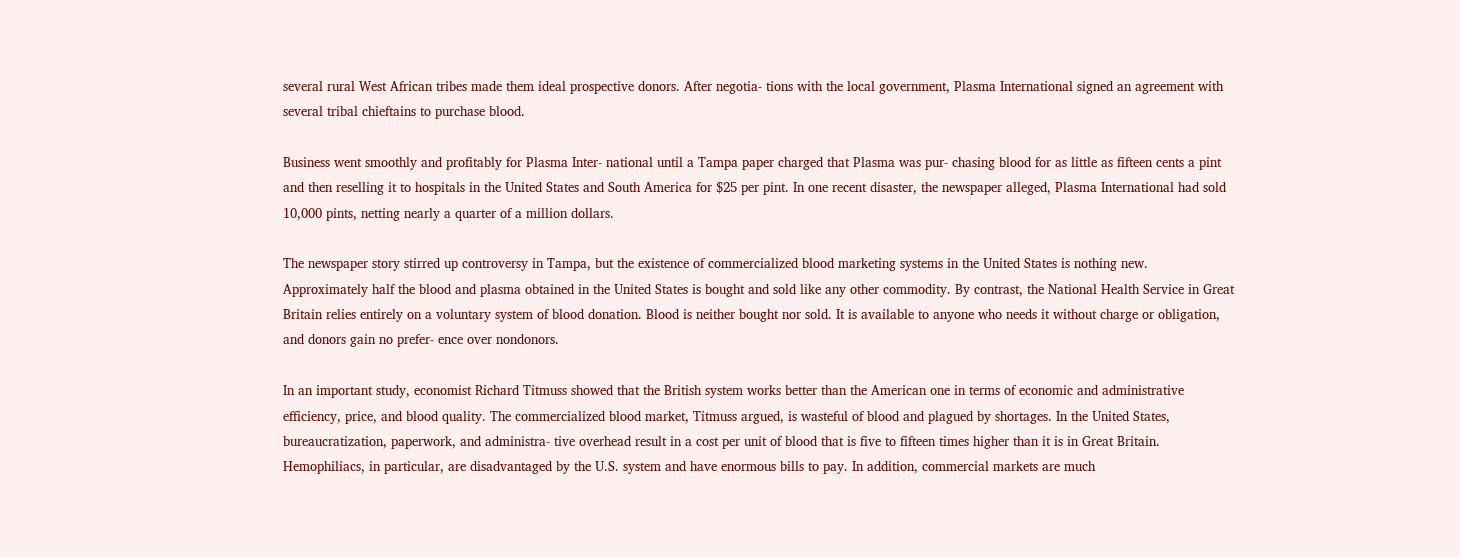several rural West African tribes made them ideal prospective donors. After negotia- tions with the local government, Plasma International signed an agreement with several tribal chieftains to purchase blood.

Business went smoothly and profitably for Plasma Inter- national until a Tampa paper charged that Plasma was pur- chasing blood for as little as fifteen cents a pint and then reselling it to hospitals in the United States and South America for $25 per pint. In one recent disaster, the newspaper alleged, Plasma International had sold 10,000 pints, netting nearly a quarter of a million dollars.

The newspaper story stirred up controversy in Tampa, but the existence of commercialized blood marketing systems in the United States is nothing new. Approximately half the blood and plasma obtained in the United States is bought and sold like any other commodity. By contrast, the National Health Service in Great Britain relies entirely on a voluntary system of blood donation. Blood is neither bought nor sold. It is available to anyone who needs it without charge or obligation, and donors gain no prefer- ence over nondonors.

In an important study, economist Richard Titmuss showed that the British system works better than the American one in terms of economic and administrative efficiency, price, and blood quality. The commercialized blood market, Titmuss argued, is wasteful of blood and plagued by shortages. In the United States, bureaucratization, paperwork, and administra- tive overhead result in a cost per unit of blood that is five to fifteen times higher than it is in Great Britain. Hemophiliacs, in particular, are disadvantaged by the U.S. system and have enormous bills to pay. In addition, commercial markets are much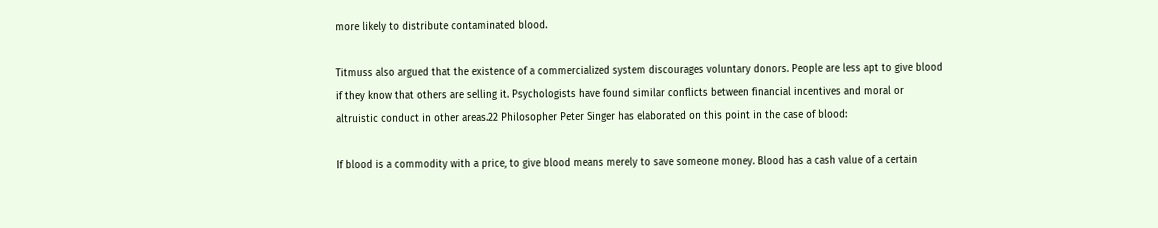more likely to distribute contaminated blood.

Titmuss also argued that the existence of a commercialized system discourages voluntary donors. People are less apt to give blood if they know that others are selling it. Psychologists have found similar conflicts between financial incentives and moral or altruistic conduct in other areas.22 Philosopher Peter Singer has elaborated on this point in the case of blood:

If blood is a commodity with a price, to give blood means merely to save someone money. Blood has a cash value of a certain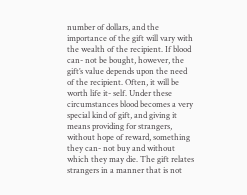number of dollars, and the importance of the gift will vary with the wealth of the recipient. If blood can- not be bought, however, the gift’s value depends upon the need of the recipient. Often, it will be worth life it- self. Under these circumstances blood becomes a very special kind of gift, and giving it means providing for strangers, without hope of reward, something they can- not buy and without which they may die. The gift relates strangers in a manner that is not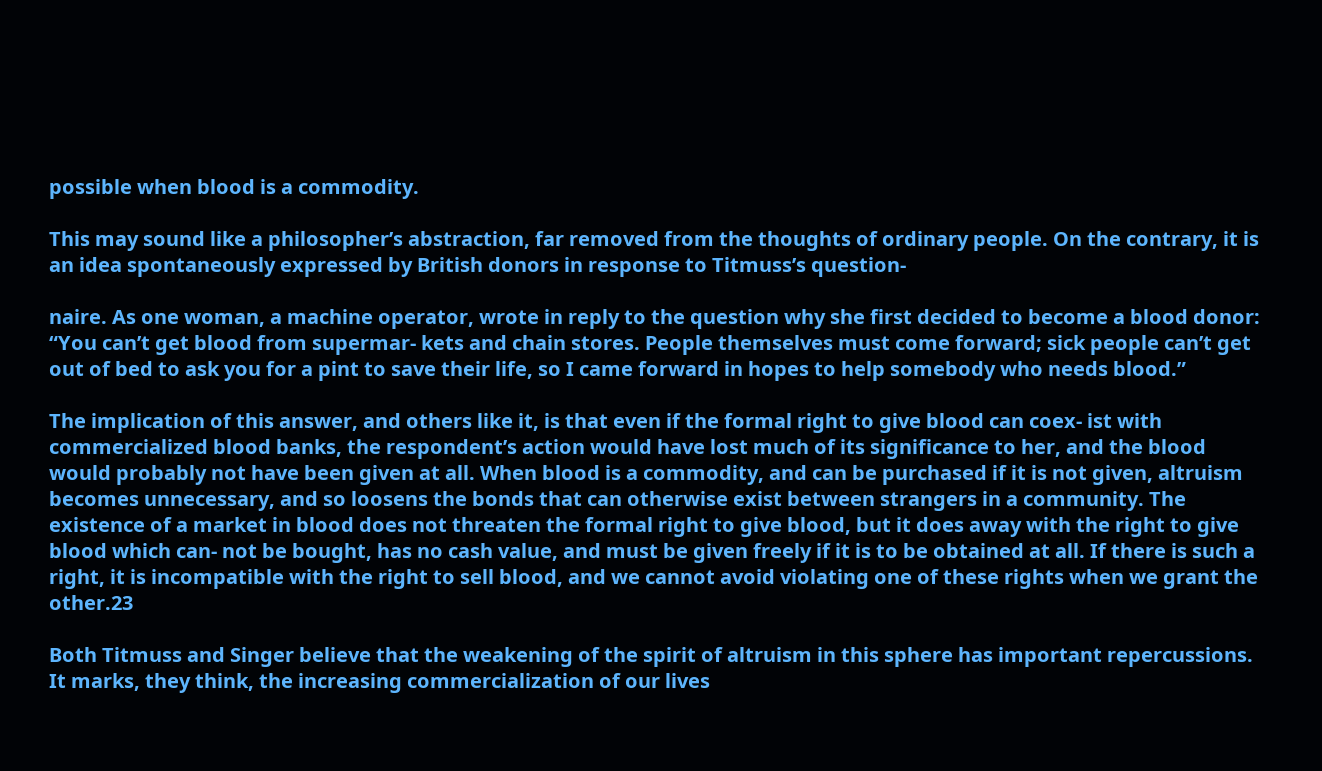possible when blood is a commodity.

This may sound like a philosopher’s abstraction, far removed from the thoughts of ordinary people. On the contrary, it is an idea spontaneously expressed by British donors in response to Titmuss’s question-

naire. As one woman, a machine operator, wrote in reply to the question why she first decided to become a blood donor: “You can’t get blood from supermar- kets and chain stores. People themselves must come forward; sick people can’t get out of bed to ask you for a pint to save their life, so I came forward in hopes to help somebody who needs blood.”

The implication of this answer, and others like it, is that even if the formal right to give blood can coex- ist with commercialized blood banks, the respondent’s action would have lost much of its significance to her, and the blood would probably not have been given at all. When blood is a commodity, and can be purchased if it is not given, altruism becomes unnecessary, and so loosens the bonds that can otherwise exist between strangers in a community. The existence of a market in blood does not threaten the formal right to give blood, but it does away with the right to give blood which can- not be bought, has no cash value, and must be given freely if it is to be obtained at all. If there is such a right, it is incompatible with the right to sell blood, and we cannot avoid violating one of these rights when we grant the other.23

Both Titmuss and Singer believe that the weakening of the spirit of altruism in this sphere has important repercussions. It marks, they think, the increasing commercialization of our lives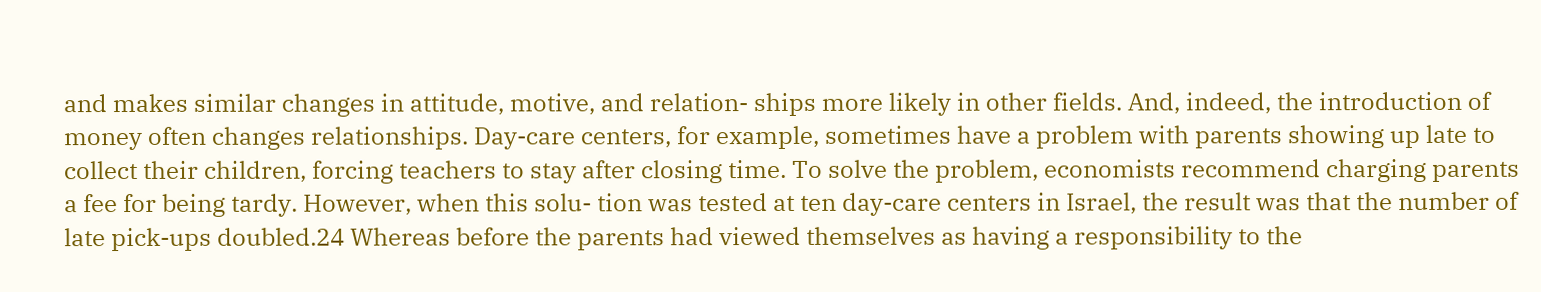and makes similar changes in attitude, motive, and relation- ships more likely in other fields. And, indeed, the introduction of money often changes relationships. Day-care centers, for example, sometimes have a problem with parents showing up late to collect their children, forcing teachers to stay after closing time. To solve the problem, economists recommend charging parents a fee for being tardy. However, when this solu- tion was tested at ten day-care centers in Israel, the result was that the number of late pick-ups doubled.24 Whereas before the parents had viewed themselves as having a responsibility to the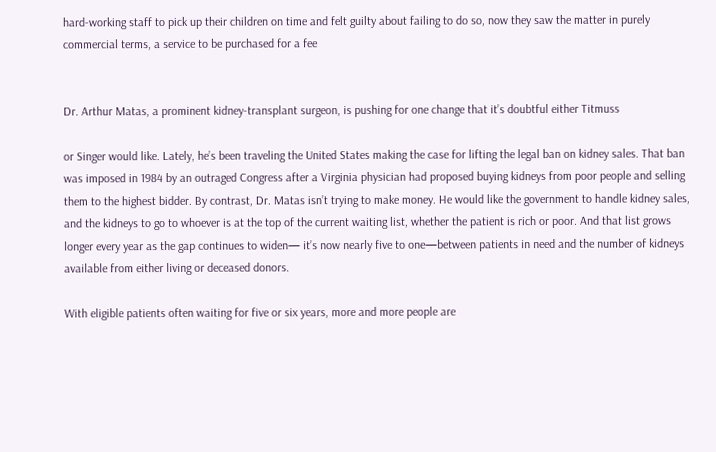hard-working staff to pick up their children on time and felt guilty about failing to do so, now they saw the matter in purely commercial terms, a service to be purchased for a fee


Dr. Arthur Matas, a prominent kidney-transplant surgeon, is pushing for one change that it’s doubtful either Titmuss

or Singer would like. Lately, he’s been traveling the United States making the case for lifting the legal ban on kidney sales. That ban was imposed in 1984 by an outraged Congress after a Virginia physician had proposed buying kidneys from poor people and selling them to the highest bidder. By contrast, Dr. Matas isn’t trying to make money. He would like the government to handle kidney sales, and the kidneys to go to whoever is at the top of the current waiting list, whether the patient is rich or poor. And that list grows longer every year as the gap continues to widen— it’s now nearly five to one—between patients in need and the number of kidneys available from either living or deceased donors.

With eligible patients often waiting for five or six years, more and more people are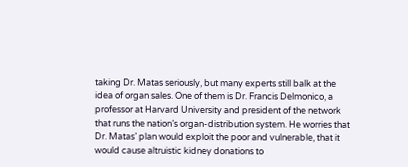taking Dr. Matas seriously, but many experts still balk at the idea of organ sales. One of them is Dr. Francis Delmonico, a professor at Harvard University and president of the network that runs the nation’s organ-distribution system. He worries that Dr. Matas’ plan would exploit the poor and vulnerable, that it would cause altruistic kidney donations to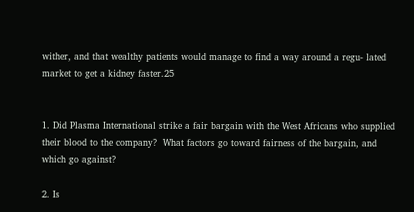wither, and that wealthy patients would manage to find a way around a regu- lated market to get a kidney faster.25


1. Did Plasma International strike a fair bargain with the West Africans who supplied their blood to the company?  What factors go toward fairness of the bargain, and which go against?

2. Is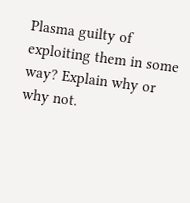Plasma guilty of exploiting them in some way? Explain why or why not.